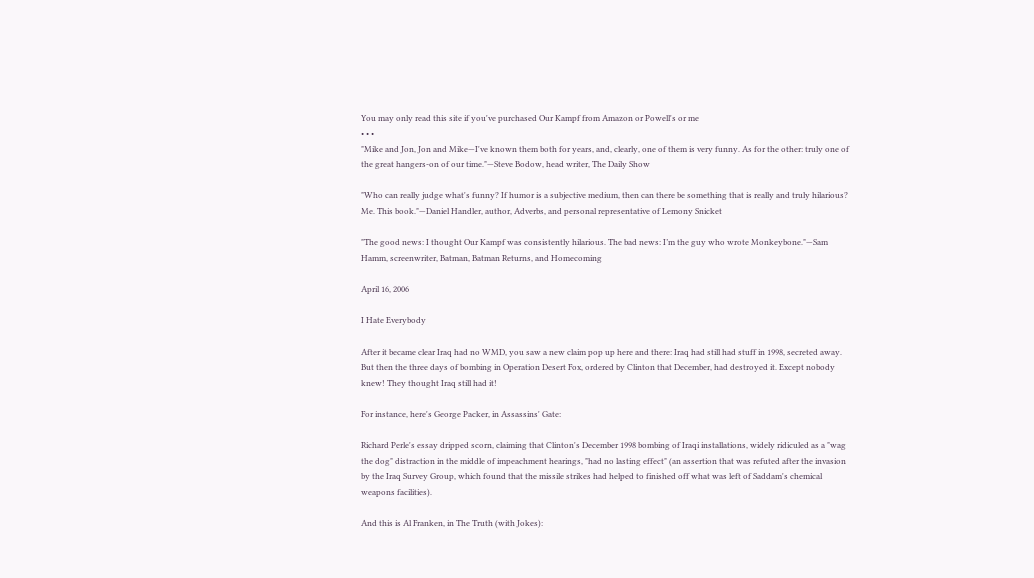You may only read this site if you've purchased Our Kampf from Amazon or Powell's or me
• • •
"Mike and Jon, Jon and Mike—I've known them both for years, and, clearly, one of them is very funny. As for the other: truly one of the great hangers-on of our time."—Steve Bodow, head writer, The Daily Show

"Who can really judge what's funny? If humor is a subjective medium, then can there be something that is really and truly hilarious? Me. This book."—Daniel Handler, author, Adverbs, and personal representative of Lemony Snicket

"The good news: I thought Our Kampf was consistently hilarious. The bad news: I’m the guy who wrote Monkeybone."—Sam Hamm, screenwriter, Batman, Batman Returns, and Homecoming

April 16, 2006

I Hate Everybody

After it became clear Iraq had no WMD, you saw a new claim pop up here and there: Iraq had still had stuff in 1998, secreted away. But then the three days of bombing in Operation Desert Fox, ordered by Clinton that December, had destroyed it. Except nobody knew! They thought Iraq still had it!

For instance, here's George Packer, in Assassins' Gate:

Richard Perle's essay dripped scorn, claiming that Clinton's December 1998 bombing of Iraqi installations, widely ridiculed as a "wag the dog" distraction in the middle of impeachment hearings, "had no lasting effect" (an assertion that was refuted after the invasion by the Iraq Survey Group, which found that the missile strikes had helped to finished off what was left of Saddam's chemical weapons facilities).

And this is Al Franken, in The Truth (with Jokes):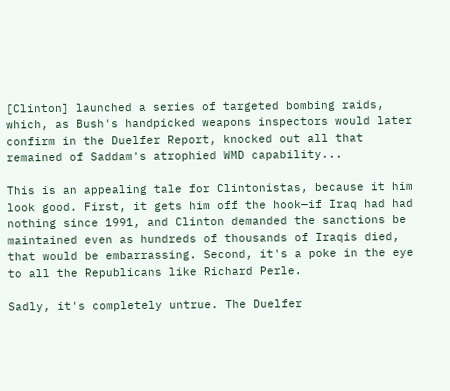[Clinton] launched a series of targeted bombing raids, which, as Bush's handpicked weapons inspectors would later confirm in the Duelfer Report, knocked out all that remained of Saddam's atrophied WMD capability...

This is an appealing tale for Clintonistas, because it him look good. First, it gets him off the hook—if Iraq had had nothing since 1991, and Clinton demanded the sanctions be maintained even as hundreds of thousands of Iraqis died, that would be embarrassing. Second, it's a poke in the eye to all the Republicans like Richard Perle.

Sadly, it's completely untrue. The Duelfer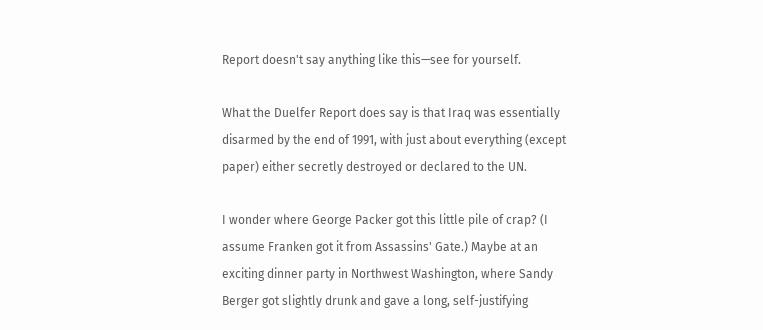Report doesn't say anything like this—see for yourself.

What the Duelfer Report does say is that Iraq was essentially disarmed by the end of 1991, with just about everything (except paper) either secretly destroyed or declared to the UN.

I wonder where George Packer got this little pile of crap? (I assume Franken got it from Assassins' Gate.) Maybe at an exciting dinner party in Northwest Washington, where Sandy Berger got slightly drunk and gave a long, self-justifying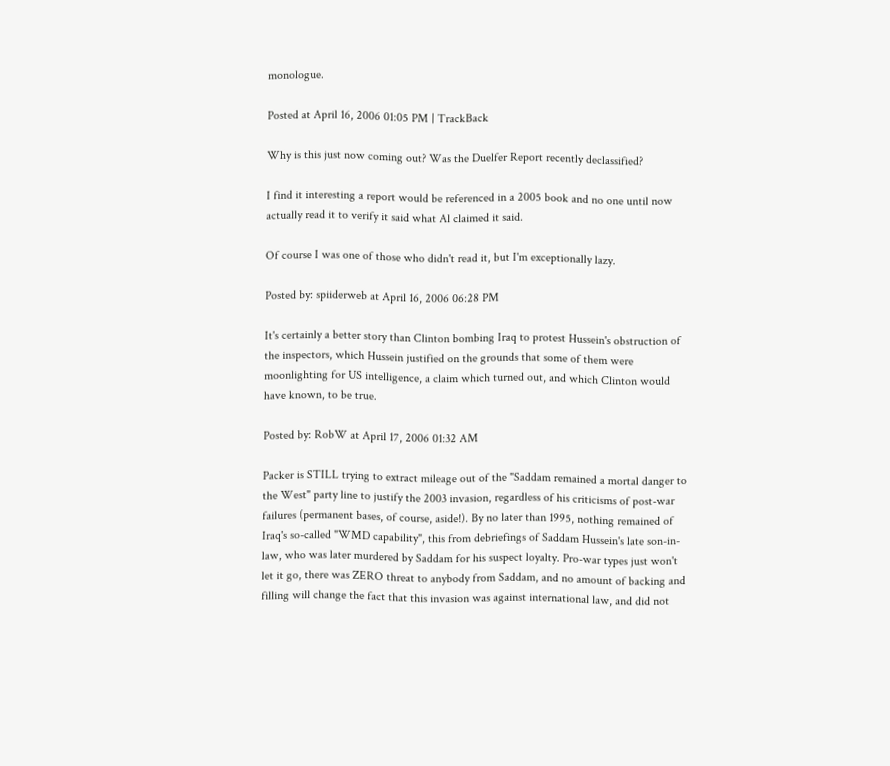monologue.

Posted at April 16, 2006 01:05 PM | TrackBack

Why is this just now coming out? Was the Duelfer Report recently declassified?

I find it interesting a report would be referenced in a 2005 book and no one until now actually read it to verify it said what Al claimed it said.

Of course I was one of those who didn't read it, but I'm exceptionally lazy.

Posted by: spiiderweb at April 16, 2006 06:28 PM

It's certainly a better story than Clinton bombing Iraq to protest Hussein's obstruction of the inspectors, which Hussein justified on the grounds that some of them were moonlighting for US intelligence, a claim which turned out, and which Clinton would have known, to be true.

Posted by: RobW at April 17, 2006 01:32 AM

Packer is STILL trying to extract mileage out of the "Saddam remained a mortal danger to the West" party line to justify the 2003 invasion, regardless of his criticisms of post-war failures (permanent bases, of course, aside!). By no later than 1995, nothing remained of Iraq's so-called "WMD capability", this from debriefings of Saddam Hussein's late son-in-law, who was later murdered by Saddam for his suspect loyalty. Pro-war types just won't let it go, there was ZERO threat to anybody from Saddam, and no amount of backing and filling will change the fact that this invasion was against international law, and did not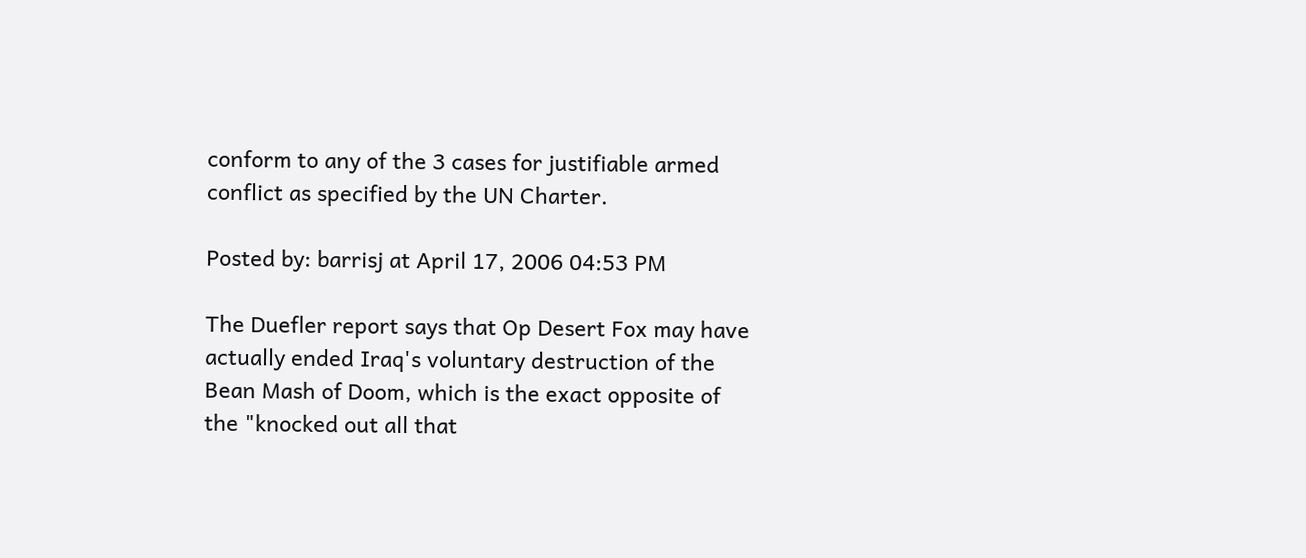conform to any of the 3 cases for justifiable armed conflict as specified by the UN Charter.

Posted by: barrisj at April 17, 2006 04:53 PM

The Duefler report says that Op Desert Fox may have actually ended Iraq's voluntary destruction of the Bean Mash of Doom, which is the exact opposite of the "knocked out all that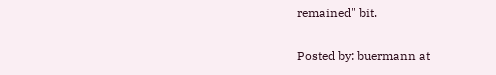remained" bit.

Posted by: buermann at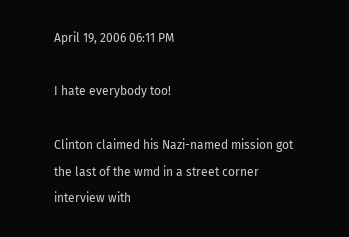April 19, 2006 06:11 PM

I hate everybody too!

Clinton claimed his Nazi-named mission got the last of the wmd in a street corner interview with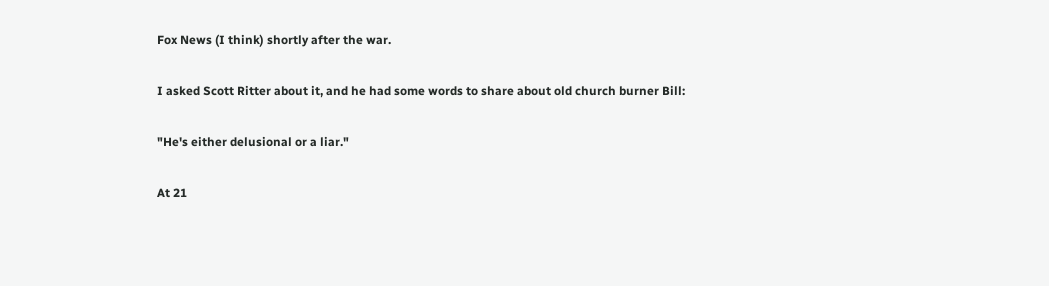Fox News (I think) shortly after the war.

I asked Scott Ritter about it, and he had some words to share about old church burner Bill:

"He's either delusional or a liar."

At 21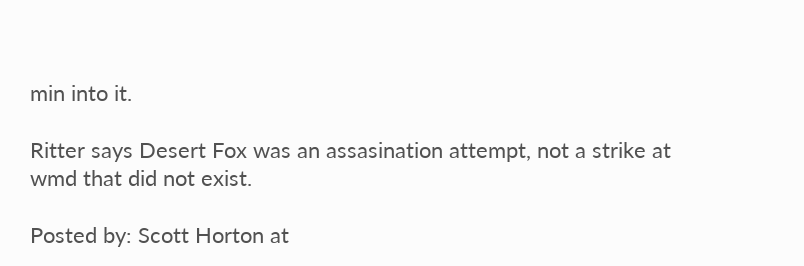min into it.

Ritter says Desert Fox was an assasination attempt, not a strike at wmd that did not exist.

Posted by: Scott Horton at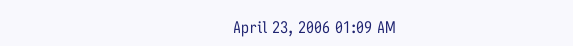April 23, 2006 01:09 AM